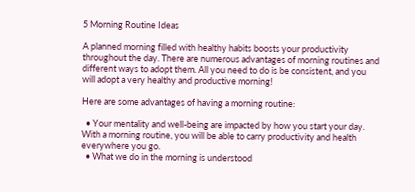5 Morning Routine Ideas

A planned morning filled with healthy habits boosts your productivity throughout the day. There are numerous advantages of morning routines and different ways to adopt them. All you need to do is be consistent, and you will adopt a very healthy and productive morning!

Here are some advantages of having a morning routine:

  • Your mentality and well-being are impacted by how you start your day. With a morning routine, you will be able to carry productivity and health everywhere you go.
  • What we do in the morning is understood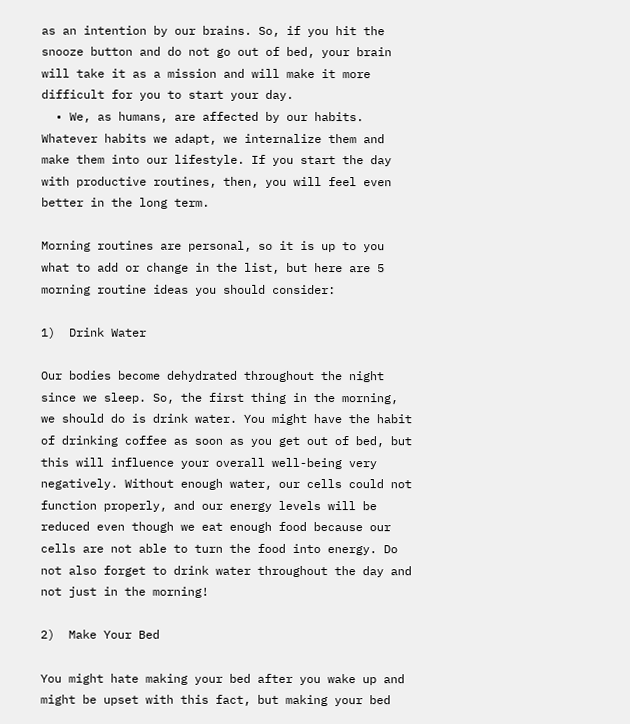as an intention by our brains. So, if you hit the snooze button and do not go out of bed, your brain will take it as a mission and will make it more difficult for you to start your day.
  • We, as humans, are affected by our habits. Whatever habits we adapt, we internalize them and make them into our lifestyle. If you start the day with productive routines, then, you will feel even better in the long term.

Morning routines are personal, so it is up to you what to add or change in the list, but here are 5 morning routine ideas you should consider:

1)  Drink Water

Our bodies become dehydrated throughout the night since we sleep. So, the first thing in the morning, we should do is drink water. You might have the habit of drinking coffee as soon as you get out of bed, but this will influence your overall well-being very negatively. Without enough water, our cells could not function properly, and our energy levels will be reduced even though we eat enough food because our cells are not able to turn the food into energy. Do not also forget to drink water throughout the day and not just in the morning!

2)  Make Your Bed

You might hate making your bed after you wake up and might be upset with this fact, but making your bed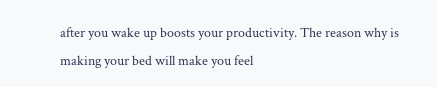after you wake up boosts your productivity. The reason why is making your bed will make you feel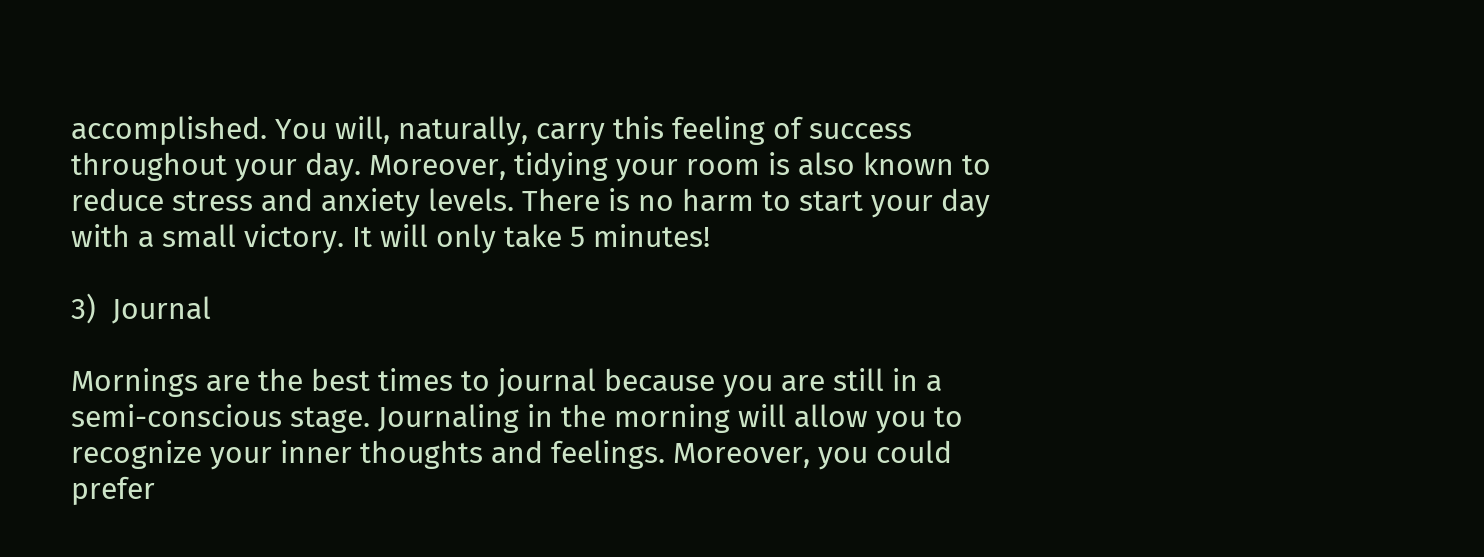accomplished. You will, naturally, carry this feeling of success throughout your day. Moreover, tidying your room is also known to reduce stress and anxiety levels. There is no harm to start your day with a small victory. It will only take 5 minutes!

3)  Journal

Mornings are the best times to journal because you are still in a semi-conscious stage. Journaling in the morning will allow you to recognize your inner thoughts and feelings. Moreover, you could prefer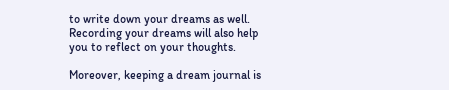to write down your dreams as well. Recording your dreams will also help you to reflect on your thoughts.

Moreover, keeping a dream journal is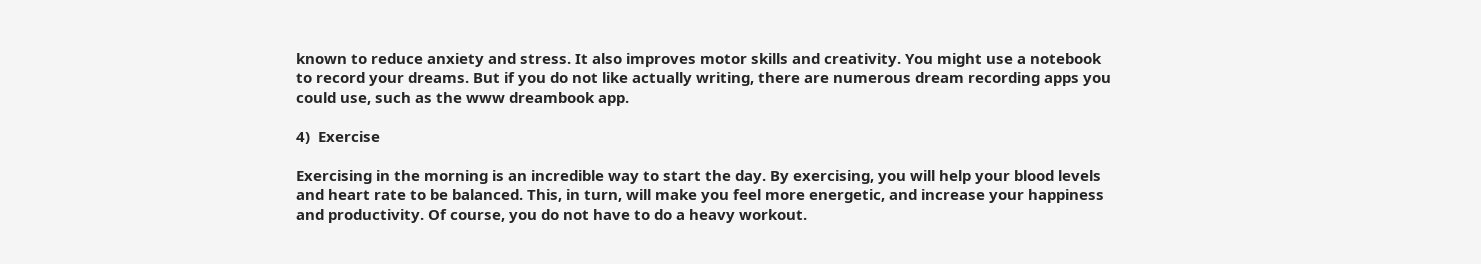known to reduce anxiety and stress. It also improves motor skills and creativity. You might use a notebook to record your dreams. But if you do not like actually writing, there are numerous dream recording apps you could use, such as the www dreambook app.

4)  Exercise

Exercising in the morning is an incredible way to start the day. By exercising, you will help your blood levels and heart rate to be balanced. This, in turn, will make you feel more energetic, and increase your happiness and productivity. Of course, you do not have to do a heavy workout.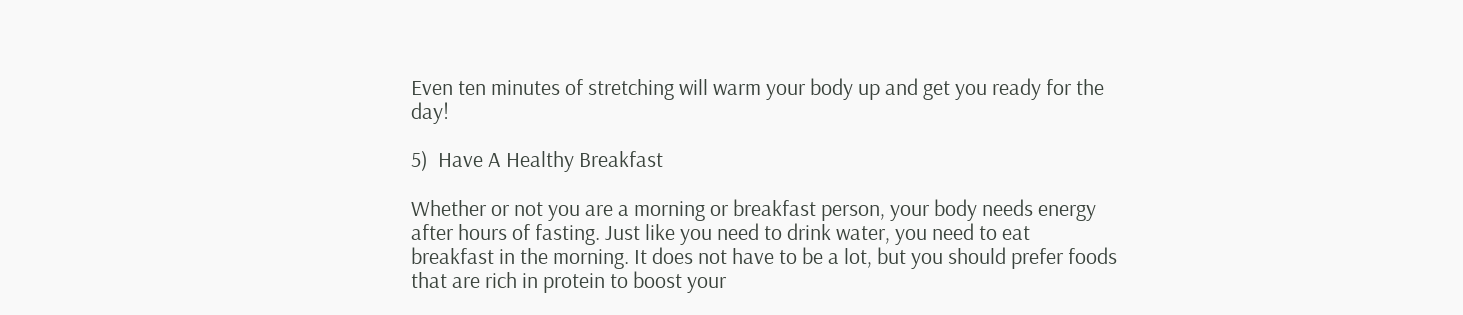Even ten minutes of stretching will warm your body up and get you ready for the day!

5)  Have A Healthy Breakfast

Whether or not you are a morning or breakfast person, your body needs energy after hours of fasting. Just like you need to drink water, you need to eat breakfast in the morning. It does not have to be a lot, but you should prefer foods that are rich in protein to boost your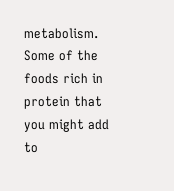metabolism. Some of the foods rich in protein that you might add to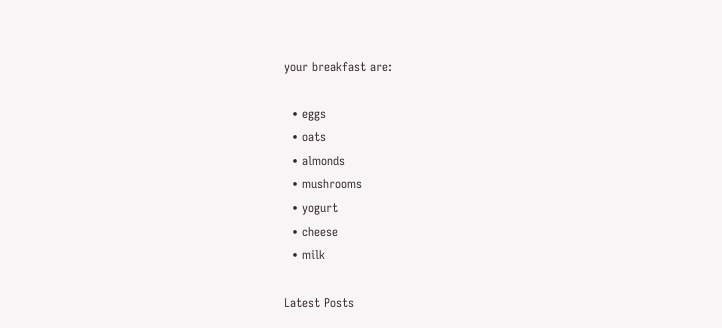your breakfast are:

  • eggs
  • oats
  • almonds
  • mushrooms
  • yogurt
  • cheese
  • milk

Latest Posts